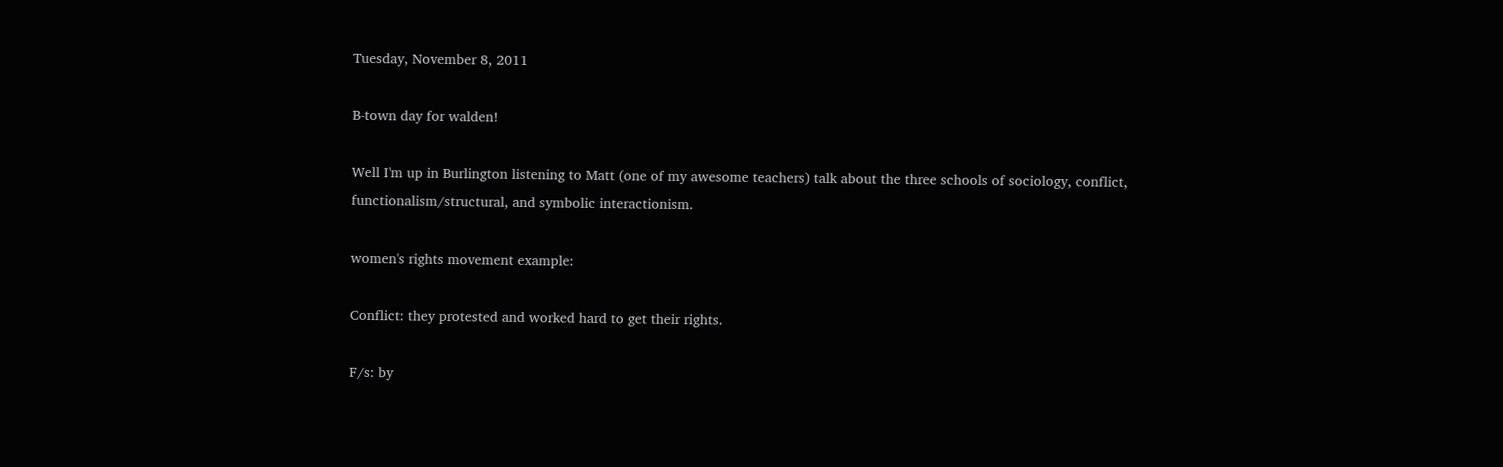Tuesday, November 8, 2011

B-town day for walden!

Well I'm up in Burlington listening to Matt (one of my awesome teachers) talk about the three schools of sociology, conflict, functionalism/structural, and symbolic interactionism.

women's rights movement example:

Conflict: they protested and worked hard to get their rights.

F/s: by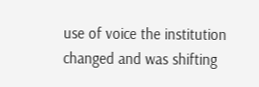use of voice the institution changed and was shifting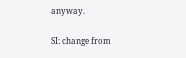anyway.

SI: change from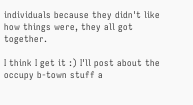individuals because they didn't like how things were, they all got together.

I think I get it :) I'll post about the occupy b-town stuff a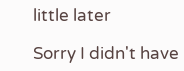little later

Sorry I didn't have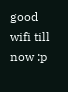good wifi till now :p